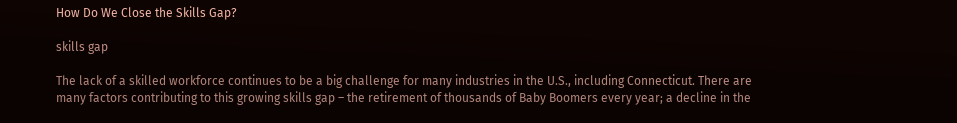How Do We Close the Skills Gap?

skills gap

The lack of a skilled workforce continues to be a big challenge for many industries in the U.S., including Connecticut. There are many factors contributing to this growing skills gap – the retirement of thousands of Baby Boomers every year; a decline in the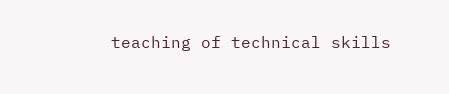teaching of technical skills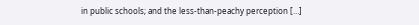in public schools; and the less-than-peachy perception […]